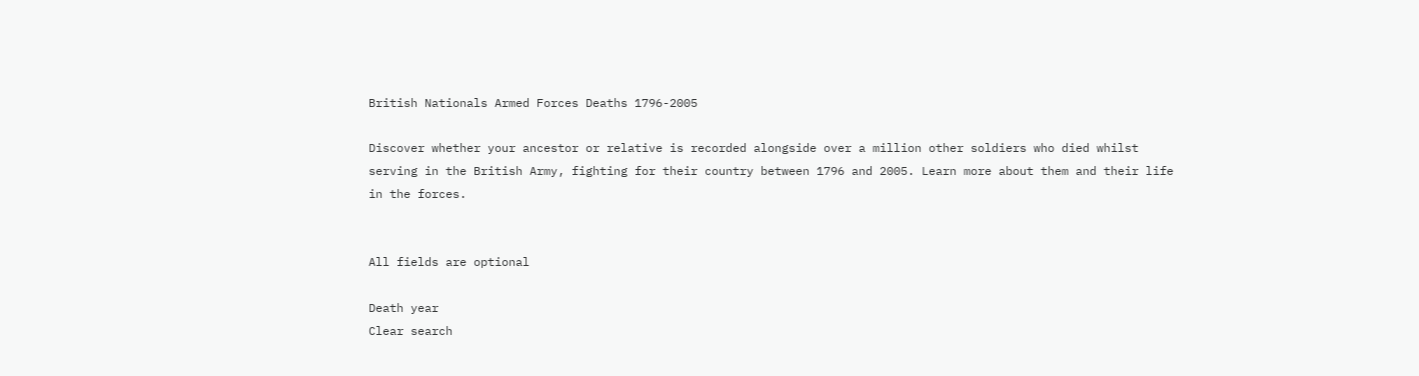British Nationals Armed Forces Deaths 1796-2005

Discover whether your ancestor or relative is recorded alongside over a million other soldiers who died whilst serving in the British Army, fighting for their country between 1796 and 2005. Learn more about them and their life in the forces.


All fields are optional

Death year
Clear search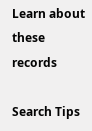Learn about these records

Search Tips